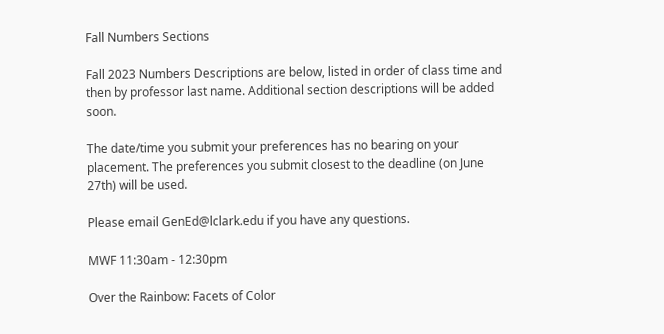Fall Numbers Sections

Fall 2023 Numbers Descriptions are below, listed in order of class time and then by professor last name. Additional section descriptions will be added soon.

The date/time you submit your preferences has no bearing on your placement. The preferences you submit closest to the deadline (on June 27th) will be used.

Please email GenEd@lclark.edu if you have any questions.

MWF 11:30am - 12:30pm

Over the Rainbow: Facets of Color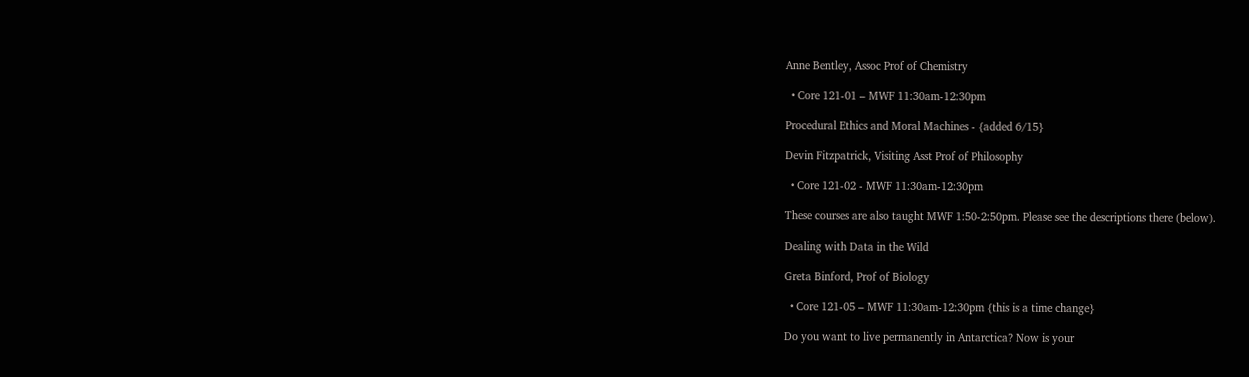Anne Bentley, Assoc Prof of Chemistry

  • Core 121-01 – MWF 11:30am-12:30pm

Procedural Ethics and Moral Machines - {added 6/15}

Devin Fitzpatrick, Visiting Asst Prof of Philosophy

  • Core 121-02 - MWF 11:30am-12:30pm

These courses are also taught MWF 1:50-2:50pm. Please see the descriptions there (below).

Dealing with Data in the Wild

Greta Binford, Prof of Biology

  • Core 121-05 – MWF 11:30am-12:30pm {this is a time change}

Do you want to live permanently in Antarctica? Now is your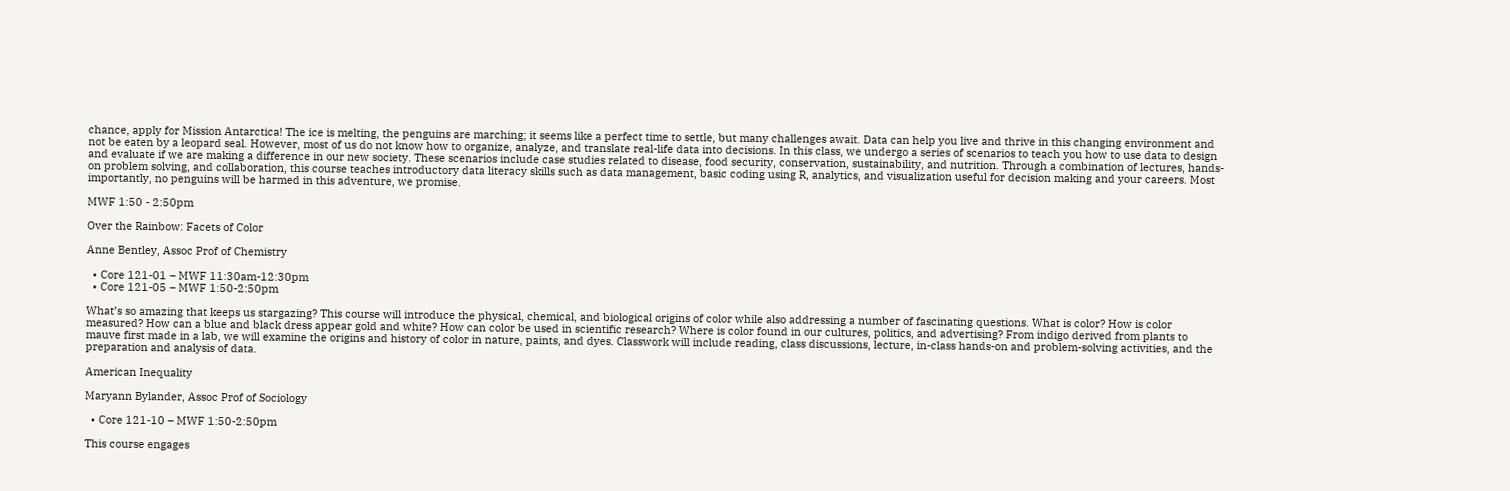chance, apply for Mission Antarctica! The ice is melting, the penguins are marching; it seems like a perfect time to settle, but many challenges await. Data can help you live and thrive in this changing environment and not be eaten by a leopard seal. However, most of us do not know how to organize, analyze, and translate real-life data into decisions. In this class, we undergo a series of scenarios to teach you how to use data to design and evaluate if we are making a difference in our new society. These scenarios include case studies related to disease, food security, conservation, sustainability, and nutrition. Through a combination of lectures, hands-on problem solving, and collaboration, this course teaches introductory data literacy skills such as data management, basic coding using R, analytics, and visualization useful for decision making and your careers. Most importantly, no penguins will be harmed in this adventure, we promise.

MWF 1:50 - 2:50pm

Over the Rainbow: Facets of Color

Anne Bentley, Assoc Prof of Chemistry

  • Core 121-01 – MWF 11:30am-12:30pm
  • Core 121-05 – MWF 1:50-2:50pm

What’s so amazing that keeps us stargazing? This course will introduce the physical, chemical, and biological origins of color while also addressing a number of fascinating questions. What is color? How is color measured? How can a blue and black dress appear gold and white? How can color be used in scientific research? Where is color found in our cultures, politics, and advertising? From indigo derived from plants to mauve first made in a lab, we will examine the origins and history of color in nature, paints, and dyes. Classwork will include reading, class discussions, lecture, in-class hands-on and problem-solving activities, and the preparation and analysis of data.

American Inequality

Maryann Bylander, Assoc Prof of Sociology

  • Core 121-10 – MWF 1:50-2:50pm

This course engages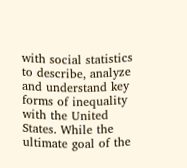with social statistics to describe, analyze and understand key forms of inequality with the United States. While the ultimate goal of the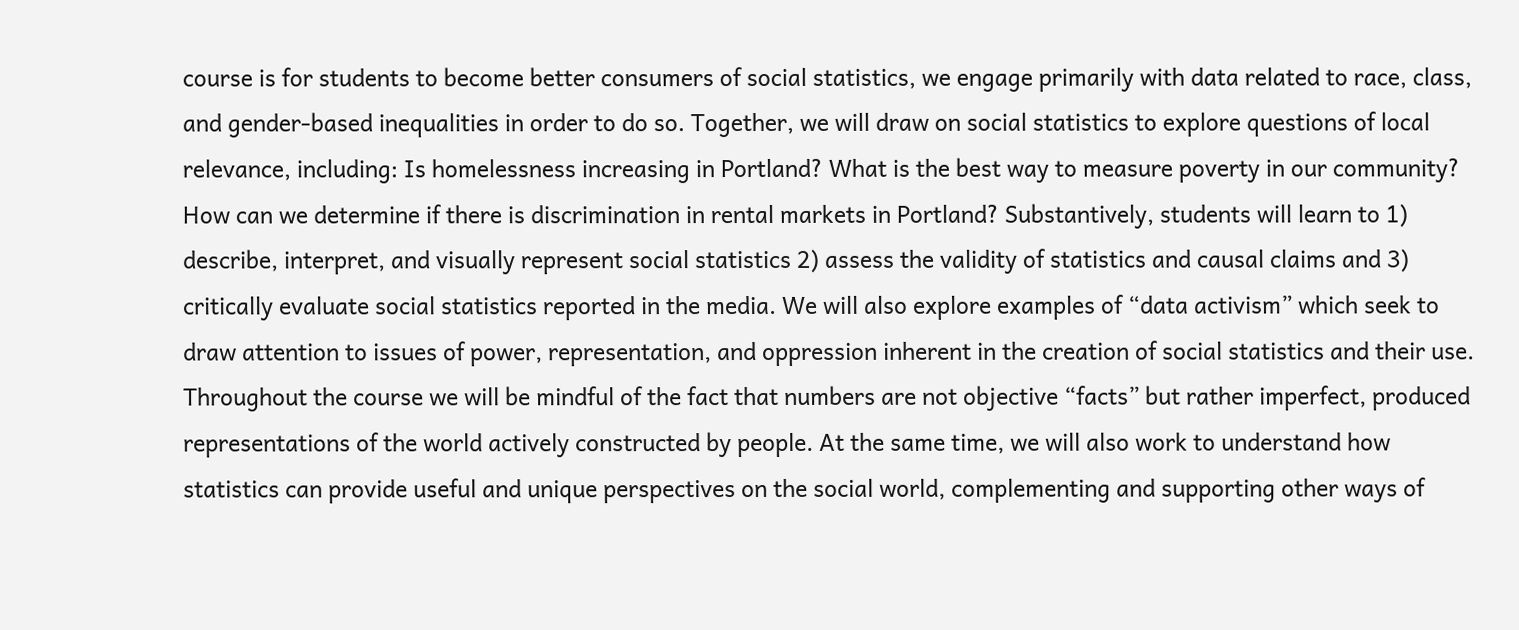course is for students to become better consumers of social statistics, we engage primarily with data related to race, class, and gender-based inequalities in order to do so. Together, we will draw on social statistics to explore questions of local relevance, including: Is homelessness increasing in Portland? What is the best way to measure poverty in our community? How can we determine if there is discrimination in rental markets in Portland? Substantively, students will learn to 1) describe, interpret, and visually represent social statistics 2) assess the validity of statistics and causal claims and 3) critically evaluate social statistics reported in the media. We will also explore examples of “data activism” which seek to draw attention to issues of power, representation, and oppression inherent in the creation of social statistics and their use. Throughout the course we will be mindful of the fact that numbers are not objective “facts” but rather imperfect, produced representations of the world actively constructed by people. At the same time, we will also work to understand how statistics can provide useful and unique perspectives on the social world, complementing and supporting other ways of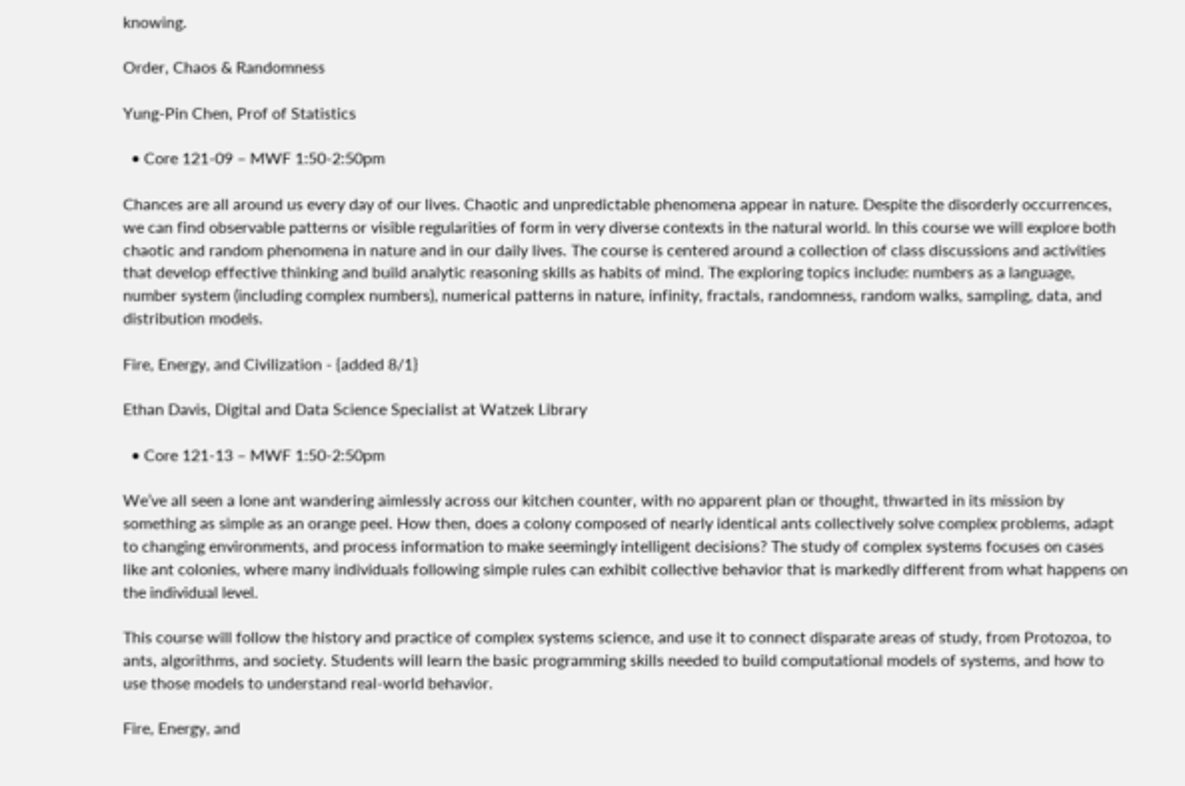knowing.

Order, Chaos & Randomness

Yung-Pin Chen, Prof of Statistics

  • Core 121-09 – MWF 1:50-2:50pm

Chances are all around us every day of our lives. Chaotic and unpredictable phenomena appear in nature. Despite the disorderly occurrences, we can find observable patterns or visible regularities of form in very diverse contexts in the natural world. In this course we will explore both chaotic and random phenomena in nature and in our daily lives. The course is centered around a collection of class discussions and activities that develop effective thinking and build analytic reasoning skills as habits of mind. The exploring topics include: numbers as a language, number system (including complex numbers), numerical patterns in nature, infinity, fractals, randomness, random walks, sampling, data, and distribution models.

Fire, Energy, and Civilization - {added 8/1}

Ethan Davis, Digital and Data Science Specialist at Watzek Library

  • Core 121-13 – MWF 1:50-2:50pm

We’ve all seen a lone ant wandering aimlessly across our kitchen counter, with no apparent plan or thought, thwarted in its mission by something as simple as an orange peel. How then, does a colony composed of nearly identical ants collectively solve complex problems, adapt to changing environments, and process information to make seemingly intelligent decisions? The study of complex systems focuses on cases like ant colonies, where many individuals following simple rules can exhibit collective behavior that is markedly different from what happens on the individual level.

This course will follow the history and practice of complex systems science, and use it to connect disparate areas of study, from Protozoa, to ants, algorithms, and society. Students will learn the basic programming skills needed to build computational models of systems, and how to use those models to understand real-world behavior.

Fire, Energy, and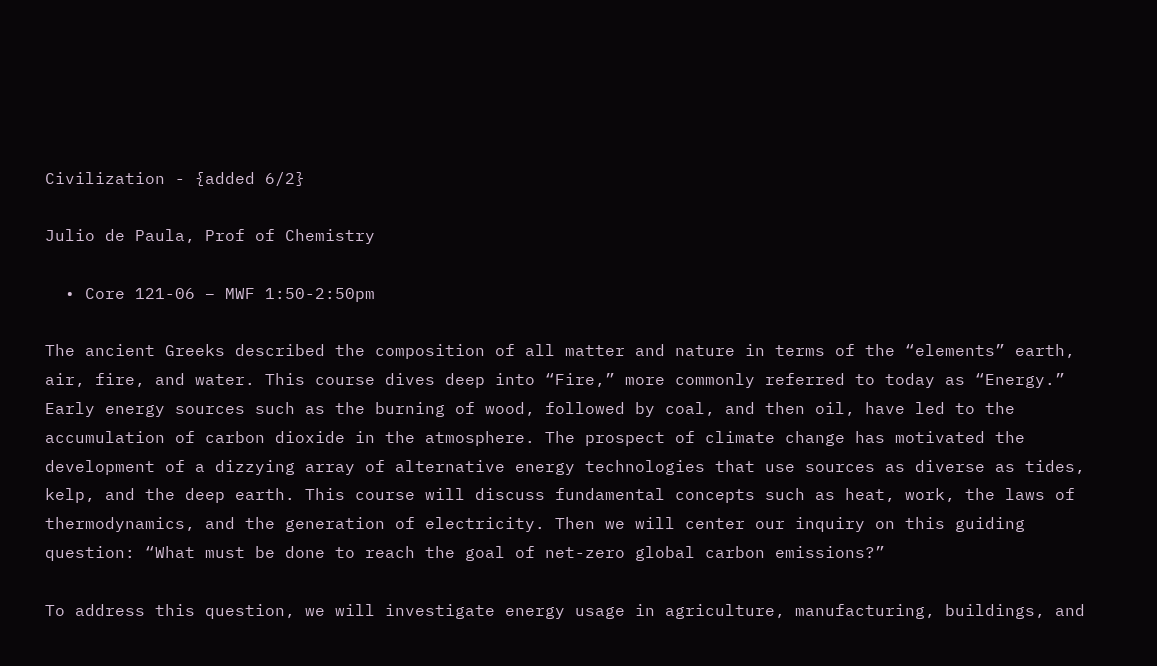Civilization - {added 6/2}

Julio de Paula, Prof of Chemistry

  • Core 121-06 – MWF 1:50-2:50pm

The ancient Greeks described the composition of all matter and nature in terms of the “elements” earth, air, fire, and water. This course dives deep into “Fire,” more commonly referred to today as “Energy.” Early energy sources such as the burning of wood, followed by coal, and then oil, have led to the accumulation of carbon dioxide in the atmosphere. The prospect of climate change has motivated the development of a dizzying array of alternative energy technologies that use sources as diverse as tides, kelp, and the deep earth. This course will discuss fundamental concepts such as heat, work, the laws of thermodynamics, and the generation of electricity. Then we will center our inquiry on this guiding question: “What must be done to reach the goal of net-zero global carbon emissions?”

To address this question, we will investigate energy usage in agriculture, manufacturing, buildings, and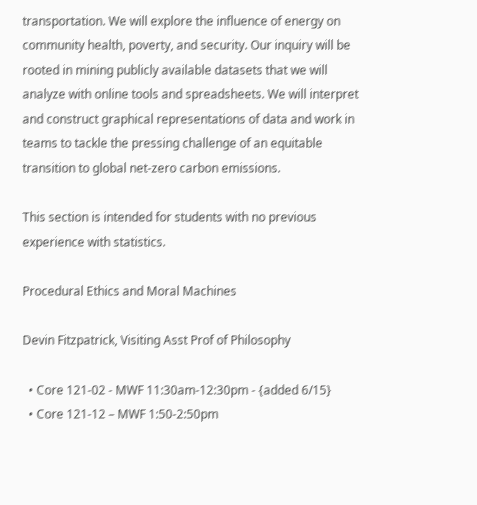transportation. We will explore the influence of energy on community health, poverty, and security. Our inquiry will be rooted in mining publicly available datasets that we will analyze with online tools and spreadsheets. We will interpret and construct graphical representations of data and work in teams to tackle the pressing challenge of an equitable transition to global net-zero carbon emissions.

This section is intended for students with no previous experience with statistics.

Procedural Ethics and Moral Machines

Devin Fitzpatrick, Visiting Asst Prof of Philosophy

  • Core 121-02 - MWF 11:30am-12:30pm - {added 6/15}
  • Core 121-12 – MWF 1:50-2:50pm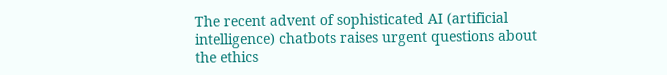The recent advent of sophisticated AI (artificial intelligence) chatbots raises urgent questions about the ethics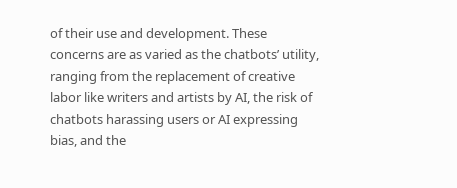of their use and development. These concerns are as varied as the chatbots’ utility, ranging from the replacement of creative labor like writers and artists by AI, the risk of chatbots harassing users or AI expressing bias, and the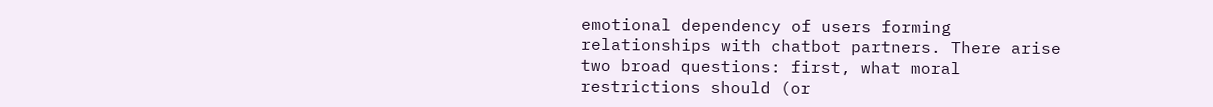emotional dependency of users forming relationships with chatbot partners. There arise two broad questions: first, what moral restrictions should (or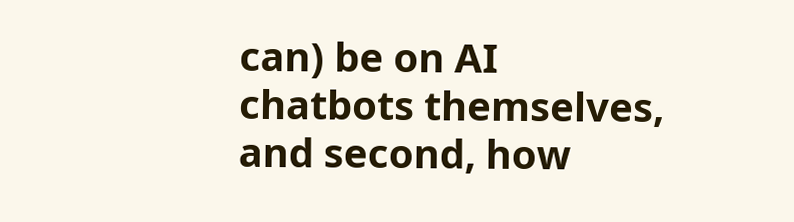can) be on AI chatbots themselves, and second, how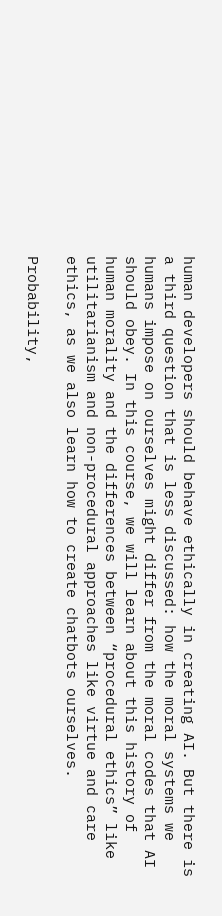human developers should behave ethically in creating AI. But there is a third question that is less discussed: how the moral systems we humans impose on ourselves might differ from the moral codes that AI should obey. In this course, we will learn about this history of human morality and the differences between “procedural ethics” like utilitarianism and non-procedural approaches like virtue and care ethics, as we also learn how to create chatbots ourselves.

Probability,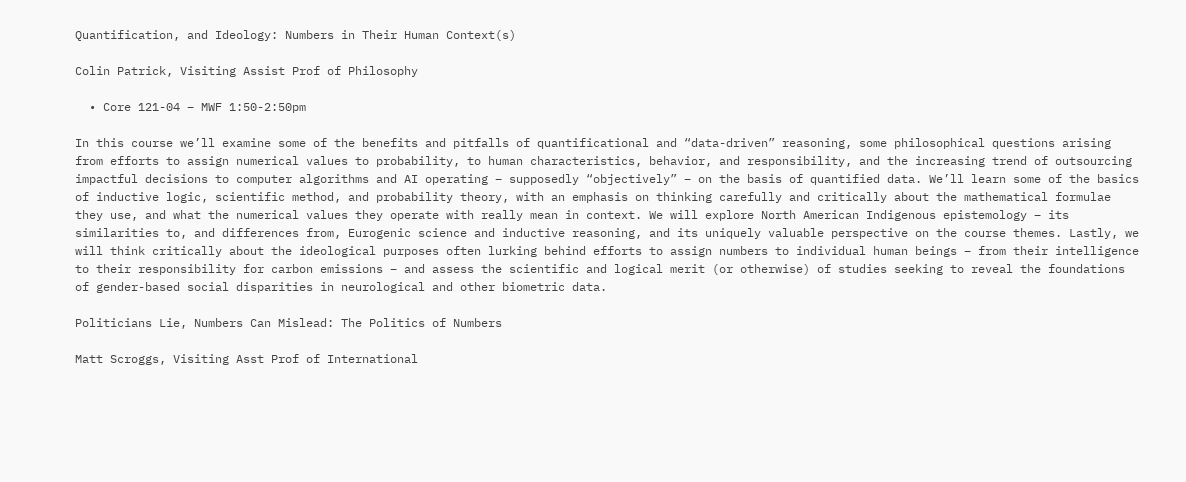Quantification, and Ideology: Numbers in Their Human Context(s)

Colin Patrick, Visiting Assist Prof of Philosophy

  • Core 121-04 – MWF 1:50-2:50pm

In this course we’ll examine some of the benefits and pitfalls of quantificational and “data-driven” reasoning, some philosophical questions arising from efforts to assign numerical values to probability, to human characteristics, behavior, and responsibility, and the increasing trend of outsourcing impactful decisions to computer algorithms and AI operating – supposedly “objectively” – on the basis of quantified data. We’ll learn some of the basics of inductive logic, scientific method, and probability theory, with an emphasis on thinking carefully and critically about the mathematical formulae they use, and what the numerical values they operate with really mean in context. We will explore North American Indigenous epistemology – its similarities to, and differences from, Eurogenic science and inductive reasoning, and its uniquely valuable perspective on the course themes. Lastly, we will think critically about the ideological purposes often lurking behind efforts to assign numbers to individual human beings – from their intelligence to their responsibility for carbon emissions – and assess the scientific and logical merit (or otherwise) of studies seeking to reveal the foundations of gender-based social disparities in neurological and other biometric data.

Politicians Lie, Numbers Can Mislead: The Politics of Numbers

Matt Scroggs, Visiting Asst Prof of International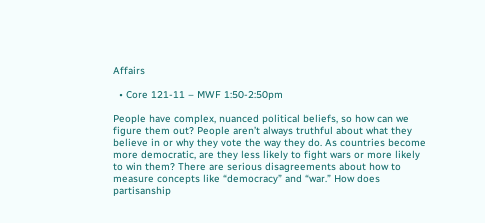Affairs

  • Core 121-11 – MWF 1:50-2:50pm

People have complex, nuanced political beliefs, so how can we figure them out? People aren’t always truthful about what they believe in or why they vote the way they do. As countries become more democratic, are they less likely to fight wars or more likely to win them? There are serious disagreements about how to measure concepts like “democracy” and “war.” How does partisanship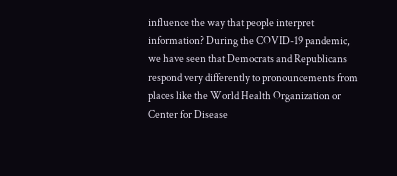influence the way that people interpret information? During the COVID-19 pandemic, we have seen that Democrats and Republicans respond very differently to pronouncements from places like the World Health Organization or Center for Disease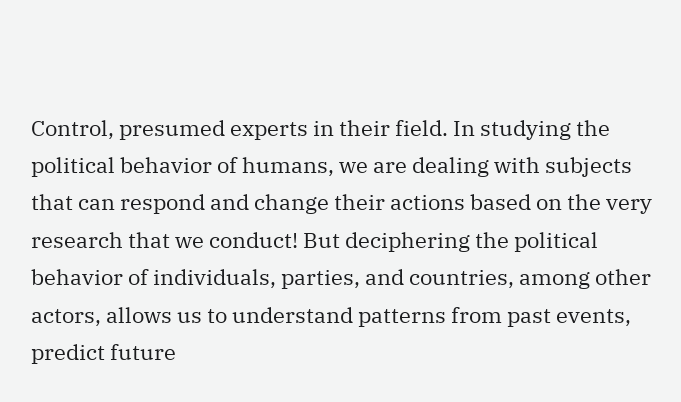Control, presumed experts in their field. In studying the political behavior of humans, we are dealing with subjects that can respond and change their actions based on the very research that we conduct! But deciphering the political behavior of individuals, parties, and countries, among other actors, allows us to understand patterns from past events, predict future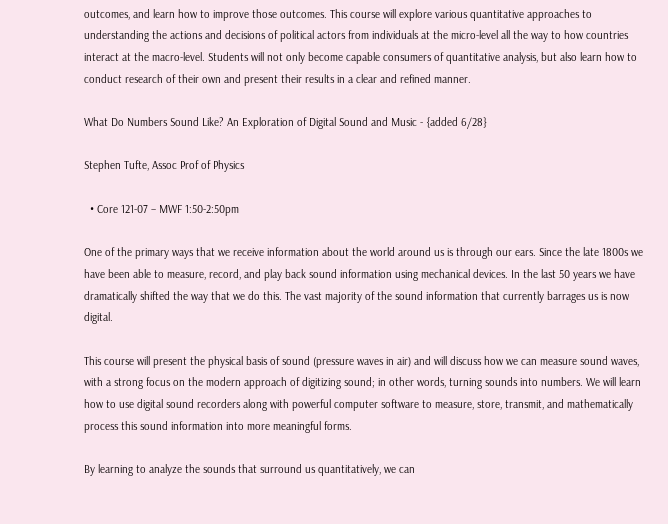outcomes, and learn how to improve those outcomes. This course will explore various quantitative approaches to understanding the actions and decisions of political actors from individuals at the micro-level all the way to how countries interact at the macro-level. Students will not only become capable consumers of quantitative analysis, but also learn how to conduct research of their own and present their results in a clear and refined manner.

What Do Numbers Sound Like? An Exploration of Digital Sound and Music - {added 6/28}

Stephen Tufte, Assoc Prof of Physics

  • Core 121-07 – MWF 1:50-2:50pm

One of the primary ways that we receive information about the world around us is through our ears. Since the late 1800s we have been able to measure, record, and play back sound information using mechanical devices. In the last 50 years we have dramatically shifted the way that we do this. The vast majority of the sound information that currently barrages us is now digital.

This course will present the physical basis of sound (pressure waves in air) and will discuss how we can measure sound waves, with a strong focus on the modern approach of digitizing sound; in other words, turning sounds into numbers. We will learn how to use digital sound recorders along with powerful computer software to measure, store, transmit, and mathematically process this sound information into more meaningful forms.

By learning to analyze the sounds that surround us quantitatively, we can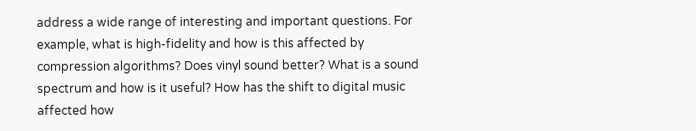address a wide range of interesting and important questions. For example, what is high-fidelity and how is this affected by compression algorithms? Does vinyl sound better? What is a sound spectrum and how is it useful? How has the shift to digital music affected how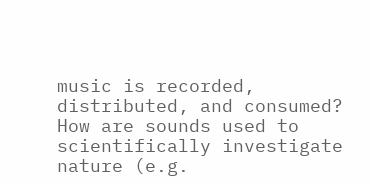music is recorded, distributed, and consumed? How are sounds used to scientifically investigate nature (e.g.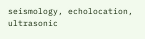seismology, echolocation, ultrasonic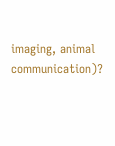imaging, animal communication)?